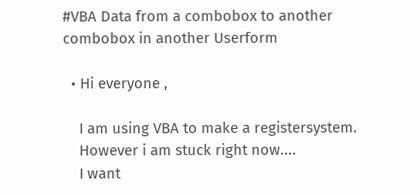#VBA Data from a combobox to another combobox in another Userform

  • Hi everyone ,

    I am using VBA to make a registersystem.
    However i am stuck right now....
    I want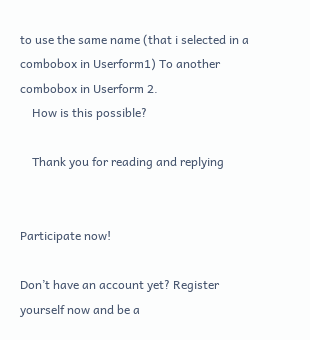to use the same name (that i selected in a combobox in Userform1) To another combobox in Userform 2.
    How is this possible?

    Thank you for reading and replying


Participate now!

Don’t have an account yet? Register yourself now and be a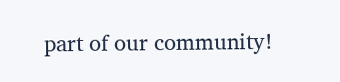part of our community!